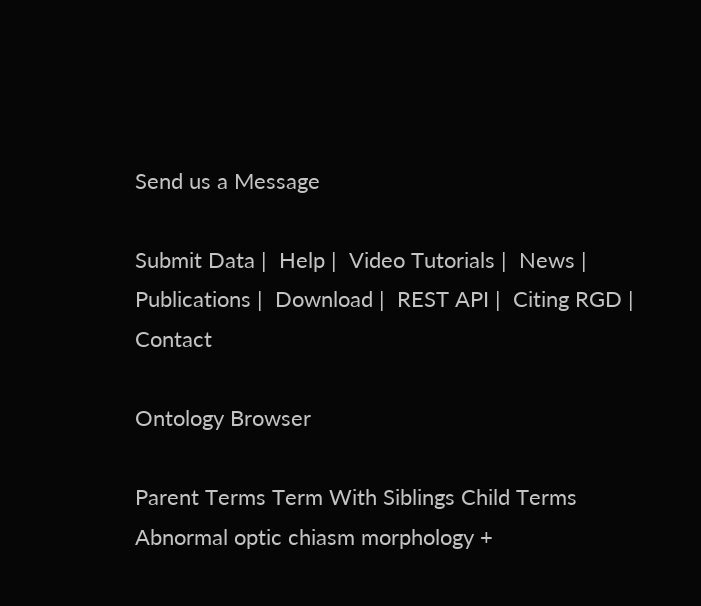Send us a Message

Submit Data |  Help |  Video Tutorials |  News |  Publications |  Download |  REST API |  Citing RGD |  Contact

Ontology Browser

Parent Terms Term With Siblings Child Terms
Abnormal optic chiasm morphology +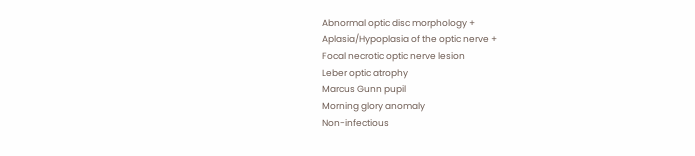Abnormal optic disc morphology +
Aplasia/Hypoplasia of the optic nerve +
Focal necrotic optic nerve lesion
Leber optic atrophy
Marcus Gunn pupil
Morning glory anomaly
Non-infectious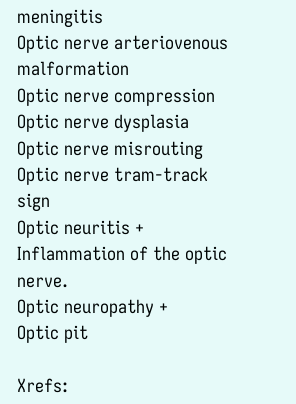meningitis
Optic nerve arteriovenous malformation
Optic nerve compression
Optic nerve dysplasia
Optic nerve misrouting
Optic nerve tram-track sign
Optic neuritis +
Inflammation of the optic nerve.
Optic neuropathy +
Optic pit

Xrefs: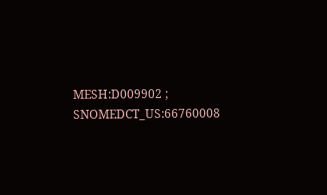MESH:D009902 ;   SNOMEDCT_US:66760008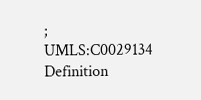;   UMLS:C0029134
Definition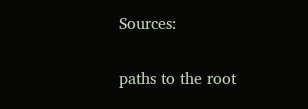Sources:

paths to the root